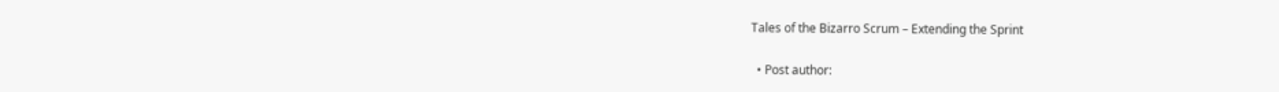Tales of the Bizarro Scrum – Extending the Sprint

  • Post author: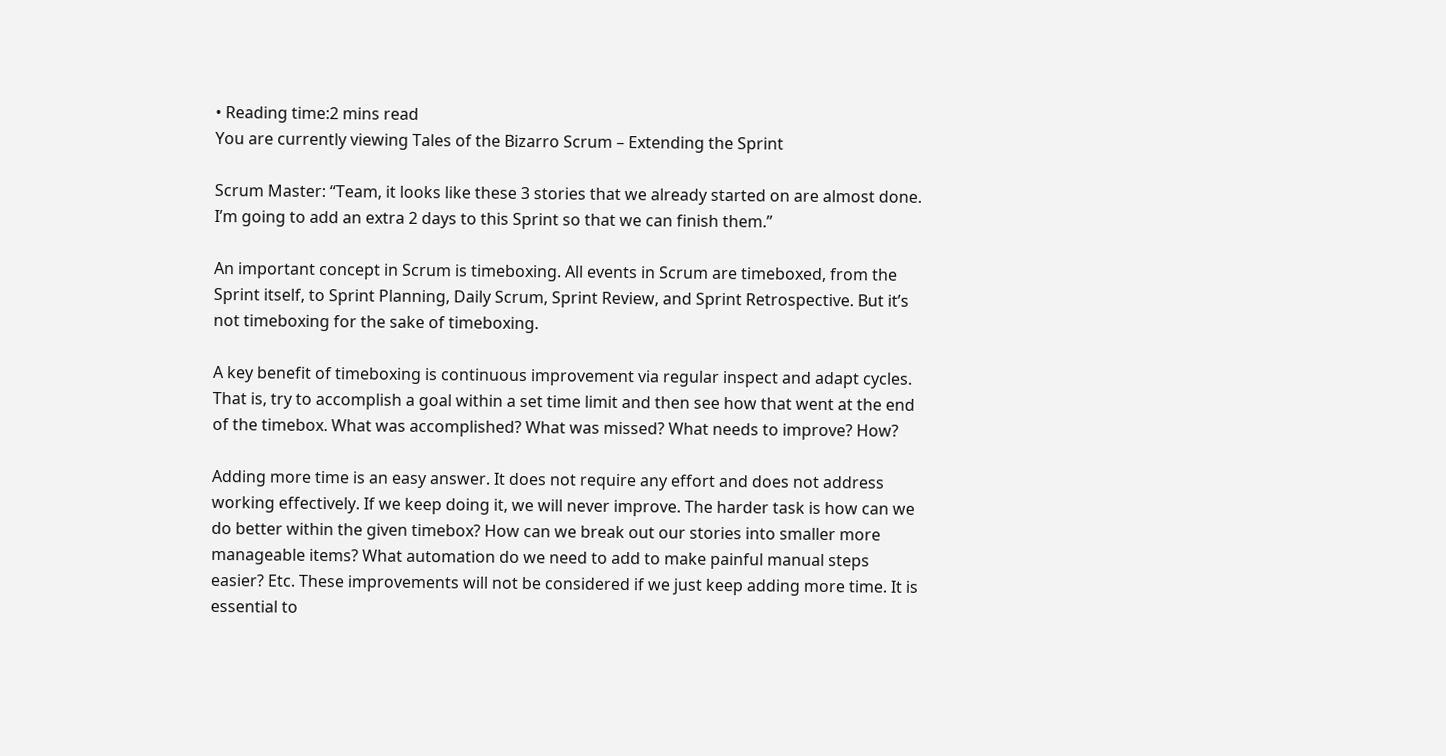• Reading time:2 mins read
You are currently viewing Tales of the Bizarro Scrum – Extending the Sprint

Scrum Master: “Team, it looks like these 3 stories that we already started on are almost done. I’m going to add an extra 2 days to this Sprint so that we can finish them.”

An important concept in Scrum is timeboxing. All events in Scrum are timeboxed, from the Sprint itself, to Sprint Planning, Daily Scrum, Sprint Review, and Sprint Retrospective. But it’s not timeboxing for the sake of timeboxing.

A key benefit of timeboxing is continuous improvement via regular inspect and adapt cycles. That is, try to accomplish a goal within a set time limit and then see how that went at the end of the timebox. What was accomplished? What was missed? What needs to improve? How?

Adding more time is an easy answer. It does not require any effort and does not address working effectively. If we keep doing it, we will never improve. The harder task is how can we do better within the given timebox? How can we break out our stories into smaller more manageable items? What automation do we need to add to make painful manual steps easier? Etc. These improvements will not be considered if we just keep adding more time. It is essential to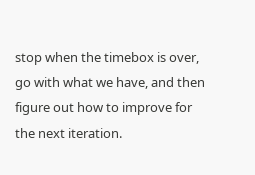stop when the timebox is over, go with what we have, and then figure out how to improve for the next iteration.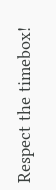Respect the timebox!